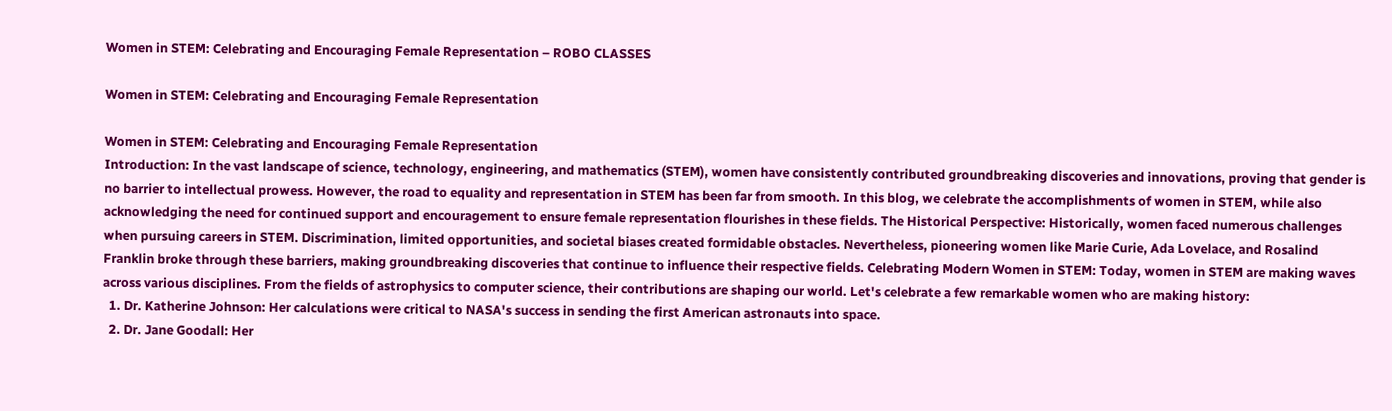Women in STEM: Celebrating and Encouraging Female Representation – ROBO CLASSES

Women in STEM: Celebrating and Encouraging Female Representation

Women in STEM: Celebrating and Encouraging Female Representation
Introduction: In the vast landscape of science, technology, engineering, and mathematics (STEM), women have consistently contributed groundbreaking discoveries and innovations, proving that gender is no barrier to intellectual prowess. However, the road to equality and representation in STEM has been far from smooth. In this blog, we celebrate the accomplishments of women in STEM, while also acknowledging the need for continued support and encouragement to ensure female representation flourishes in these fields. The Historical Perspective: Historically, women faced numerous challenges when pursuing careers in STEM. Discrimination, limited opportunities, and societal biases created formidable obstacles. Nevertheless, pioneering women like Marie Curie, Ada Lovelace, and Rosalind Franklin broke through these barriers, making groundbreaking discoveries that continue to influence their respective fields. Celebrating Modern Women in STEM: Today, women in STEM are making waves across various disciplines. From the fields of astrophysics to computer science, their contributions are shaping our world. Let's celebrate a few remarkable women who are making history:
  1. Dr. Katherine Johnson: Her calculations were critical to NASA's success in sending the first American astronauts into space.
  2. Dr. Jane Goodall: Her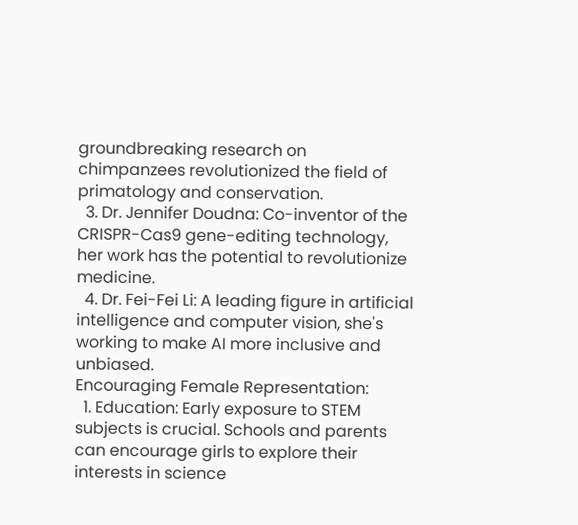groundbreaking research on chimpanzees revolutionized the field of primatology and conservation.
  3. Dr. Jennifer Doudna: Co-inventor of the CRISPR-Cas9 gene-editing technology, her work has the potential to revolutionize medicine.
  4. Dr. Fei-Fei Li: A leading figure in artificial intelligence and computer vision, she's working to make AI more inclusive and unbiased.
Encouraging Female Representation:
  1. Education: Early exposure to STEM subjects is crucial. Schools and parents can encourage girls to explore their interests in science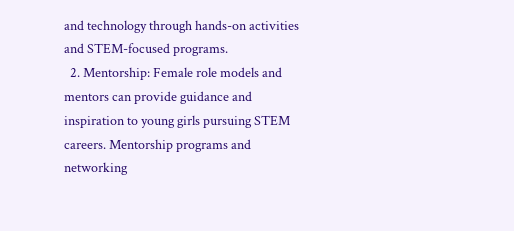and technology through hands-on activities and STEM-focused programs.
  2. Mentorship: Female role models and mentors can provide guidance and inspiration to young girls pursuing STEM careers. Mentorship programs and networking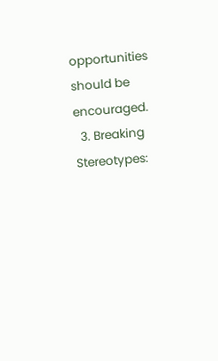opportunities should be encouraged.
  3. Breaking Stereotypes: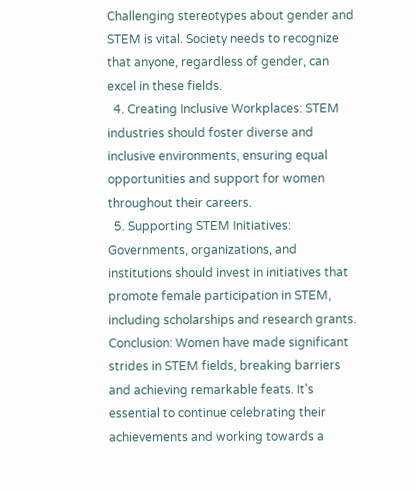Challenging stereotypes about gender and STEM is vital. Society needs to recognize that anyone, regardless of gender, can excel in these fields.
  4. Creating Inclusive Workplaces: STEM industries should foster diverse and inclusive environments, ensuring equal opportunities and support for women throughout their careers.
  5. Supporting STEM Initiatives: Governments, organizations, and institutions should invest in initiatives that promote female participation in STEM, including scholarships and research grants.
Conclusion: Women have made significant strides in STEM fields, breaking barriers and achieving remarkable feats. It's essential to continue celebrating their achievements and working towards a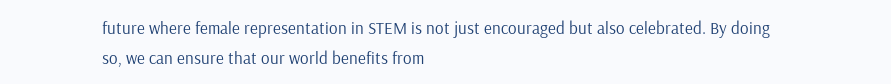future where female representation in STEM is not just encouraged but also celebrated. By doing so, we can ensure that our world benefits from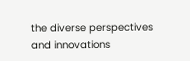the diverse perspectives and innovations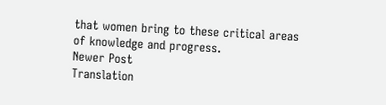that women bring to these critical areas of knowledge and progress.
Newer Post
Translation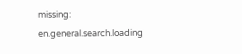missing: en.general.search.loading